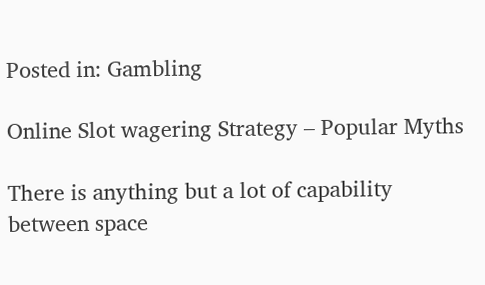Posted in: Gambling

Online Slot wagering Strategy – Popular Myths

There is anything but a lot of capability between space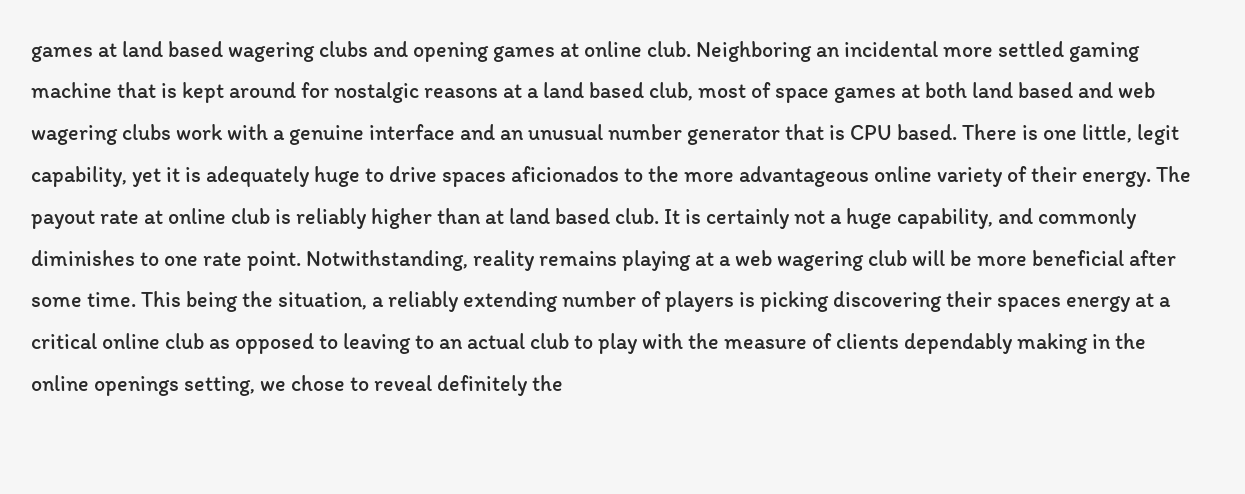games at land based wagering clubs and opening games at online club. Neighboring an incidental more settled gaming machine that is kept around for nostalgic reasons at a land based club, most of space games at both land based and web wagering clubs work with a genuine interface and an unusual number generator that is CPU based. There is one little, legit capability, yet it is adequately huge to drive spaces aficionados to the more advantageous online variety of their energy. The payout rate at online club is reliably higher than at land based club. It is certainly not a huge capability, and commonly diminishes to one rate point. Notwithstanding, reality remains playing at a web wagering club will be more beneficial after some time. This being the situation, a reliably extending number of players is picking discovering their spaces energy at a critical online club as opposed to leaving to an actual club to play with the measure of clients dependably making in the online openings setting, we chose to reveal definitely the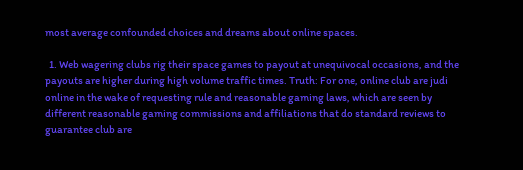most average confounded choices and dreams about online spaces.

  1. Web wagering clubs rig their space games to payout at unequivocal occasions, and the payouts are higher during high volume traffic times. Truth: For one, online club are judi online in the wake of requesting rule and reasonable gaming laws, which are seen by different reasonable gaming commissions and affiliations that do standard reviews to guarantee club are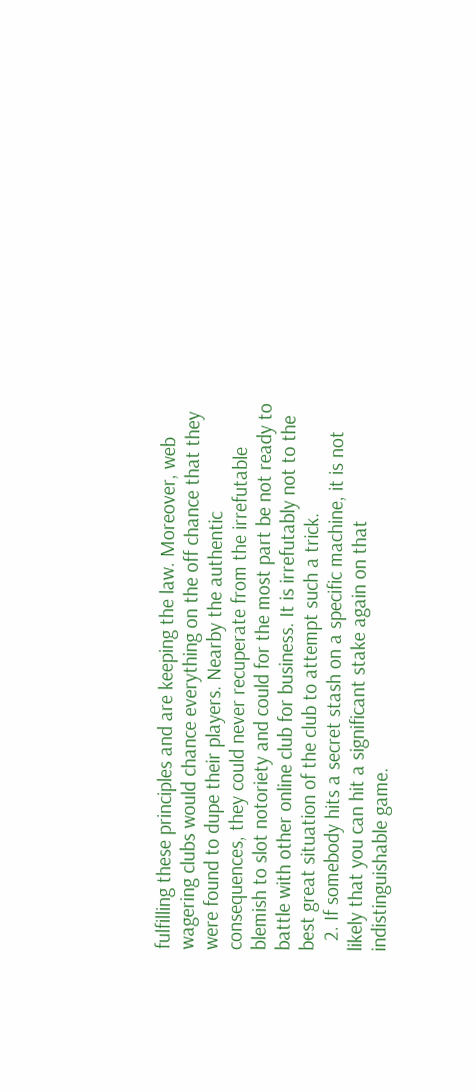fulfilling these principles and are keeping the law. Moreover, web wagering clubs would chance everything on the off chance that they were found to dupe their players. Nearby the authentic consequences, they could never recuperate from the irrefutable blemish to slot notoriety and could for the most part be not ready to battle with other online club for business. It is irrefutably not to the best great situation of the club to attempt such a trick.
  2. If somebody hits a secret stash on a specific machine, it is not likely that you can hit a significant stake again on that indistinguishable game.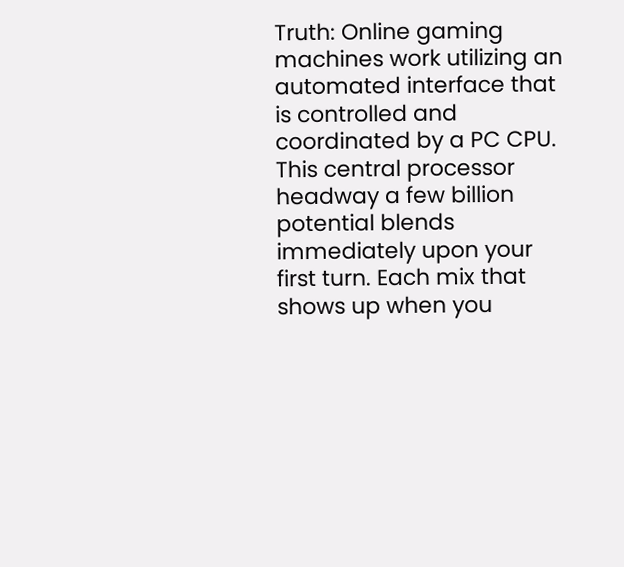Truth: Online gaming machines work utilizing an automated interface that is controlled and coordinated by a PC CPU. This central processor headway a few billion potential blends immediately upon your first turn. Each mix that shows up when you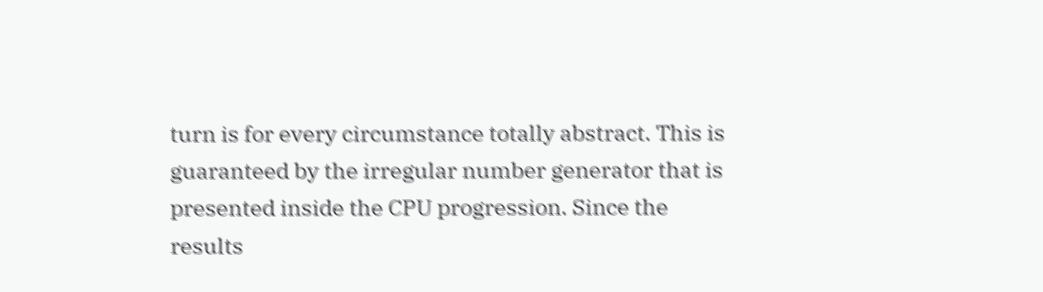turn is for every circumstance totally abstract. This is guaranteed by the irregular number generator that is presented inside the CPU progression. Since the results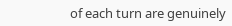of each turn are genuinely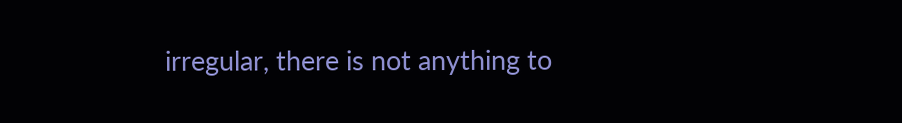irregular, there is not anything to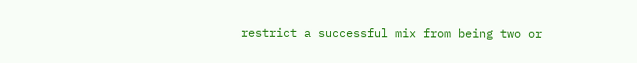restrict a successful mix from being two or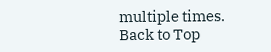multiple times.
Back to Top